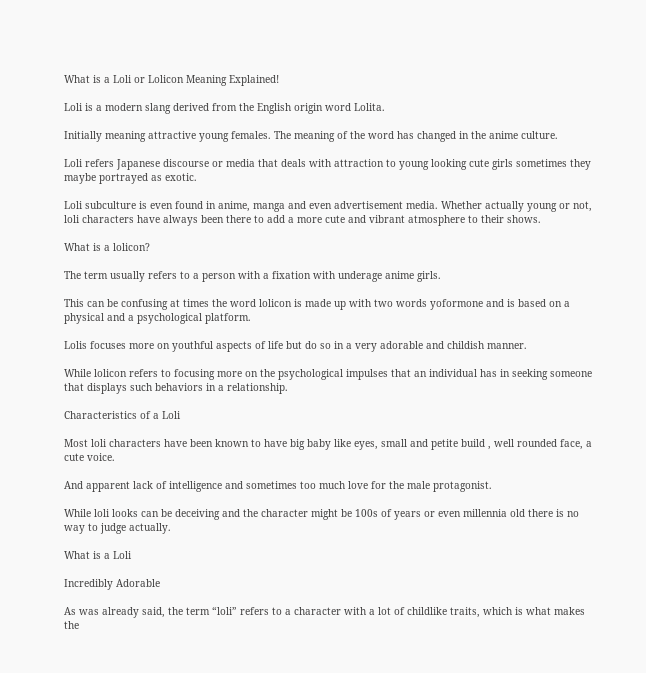What is a Loli or Lolicon Meaning Explained!

Loli is a modern slang derived from the English origin word Lolita.

Initially meaning attractive young females. The meaning of the word has changed in the anime culture.

Loli refers Japanese discourse or media that deals with attraction to young looking cute girls sometimes they maybe portrayed as exotic.

Loli subculture is even found in anime, manga and even advertisement media. Whether actually young or not, loli characters have always been there to add a more cute and vibrant atmosphere to their shows.

What is a lolicon?

The term usually refers to a person with a fixation with underage anime girls.

This can be confusing at times the word lolicon is made up with two words yoformone and is based on a physical and a psychological platform.

Lolis focuses more on youthful aspects of life but do so in a very adorable and childish manner.

While lolicon refers to focusing more on the psychological impulses that an individual has in seeking someone that displays such behaviors in a relationship.

Characteristics of a Loli

Most loli characters have been known to have big baby like eyes, small and petite build , well rounded face, a cute voice.

And apparent lack of intelligence and sometimes too much love for the male protagonist.

While loli looks can be deceiving and the character might be 100s of years or even millennia old there is no way to judge actually.

What is a Loli

Incredibly Adorable

As was already said, the term “loli” refers to a character with a lot of childlike traits, which is what makes the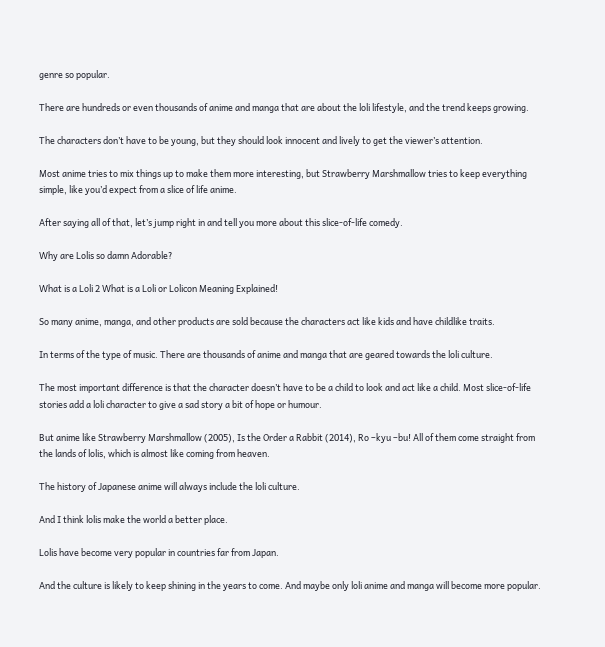genre so popular.

There are hundreds or even thousands of anime and manga that are about the loli lifestyle, and the trend keeps growing.

The characters don’t have to be young, but they should look innocent and lively to get the viewer’s attention.

Most anime tries to mix things up to make them more interesting, but Strawberry Marshmallow tries to keep everything simple, like you’d expect from a slice of life anime.

After saying all of that, let’s jump right in and tell you more about this slice-of-life comedy.

Why are Lolis so damn Adorable?

What is a Loli 2 What is a Loli or Lolicon Meaning Explained!

So many anime, manga, and other products are sold because the characters act like kids and have childlike traits.

In terms of the type of music. There are thousands of anime and manga that are geared towards the loli culture.

The most important difference is that the character doesn’t have to be a child to look and act like a child. Most slice-of-life stories add a loli character to give a sad story a bit of hope or humour.

But anime like Strawberry Marshmallow (2005), Is the Order a Rabbit (2014), Ro –kyu –bu! All of them come straight from the lands of lolis, which is almost like coming from heaven.

The history of Japanese anime will always include the loli culture.

And I think lolis make the world a better place.

Lolis have become very popular in countries far from Japan.

And the culture is likely to keep shining in the years to come. And maybe only loli anime and manga will become more popular.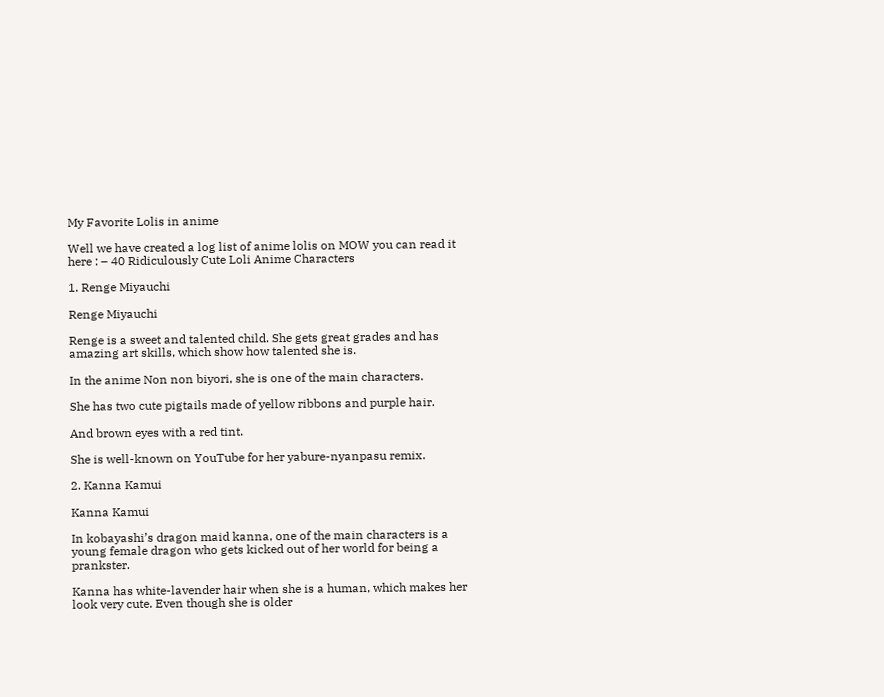My Favorite Lolis in anime

Well we have created a log list of anime lolis on MOW you can read it here : – 40 Ridiculously Cute Loli Anime Characters

1. Renge Miyauchi

Renge Miyauchi

Renge is a sweet and talented child. She gets great grades and has amazing art skills, which show how talented she is.

In the anime Non non biyori, she is one of the main characters.

She has two cute pigtails made of yellow ribbons and purple hair.

And brown eyes with a red tint.

She is well-known on YouTube for her yabure-nyanpasu remix.

2. Kanna Kamui

Kanna Kamui

In kobayashi’s dragon maid kanna, one of the main characters is a young female dragon who gets kicked out of her world for being a prankster.

Kanna has white-lavender hair when she is a human, which makes her look very cute. Even though she is older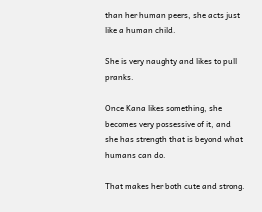than her human peers, she acts just like a human child.

She is very naughty and likes to pull pranks.

Once Kana likes something, she becomes very possessive of it, and she has strength that is beyond what humans can do.

That makes her both cute and strong.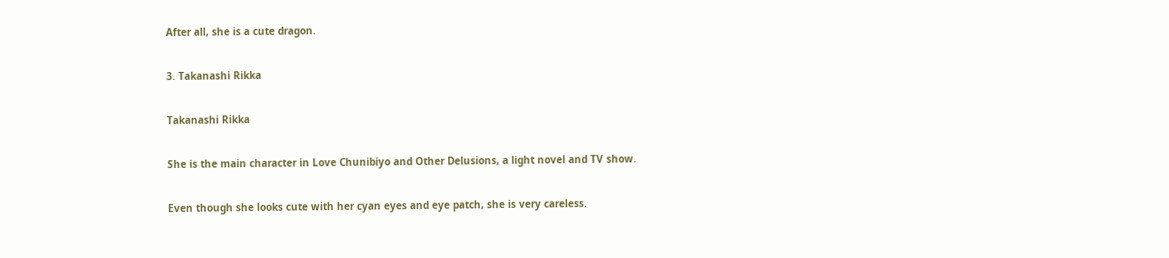After all, she is a cute dragon.

3. Takanashi Rikka

Takanashi Rikka

She is the main character in Love Chunibiyo and Other Delusions, a light novel and TV show.

Even though she looks cute with her cyan eyes and eye patch, she is very careless.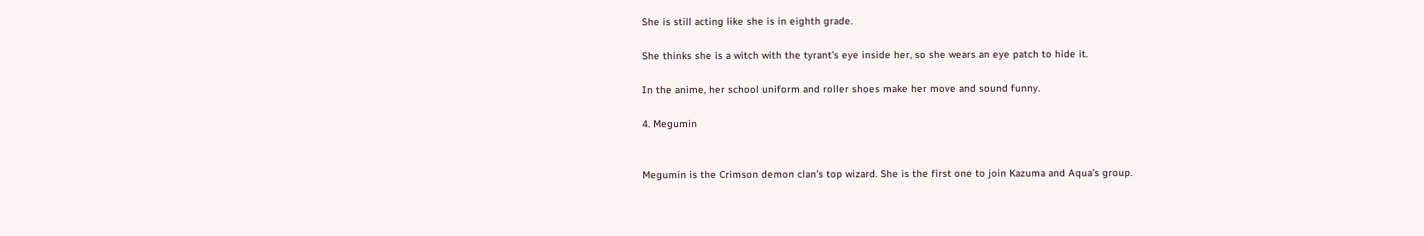She is still acting like she is in eighth grade.

She thinks she is a witch with the tyrant’s eye inside her, so she wears an eye patch to hide it.

In the anime, her school uniform and roller shoes make her move and sound funny.

4. Megumin


Megumin is the Crimson demon clan’s top wizard. She is the first one to join Kazuma and Aqua’s group.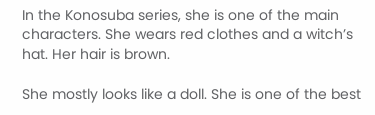In the Konosuba series, she is one of the main characters. She wears red clothes and a witch’s hat. Her hair is brown.

She mostly looks like a doll. She is one of the best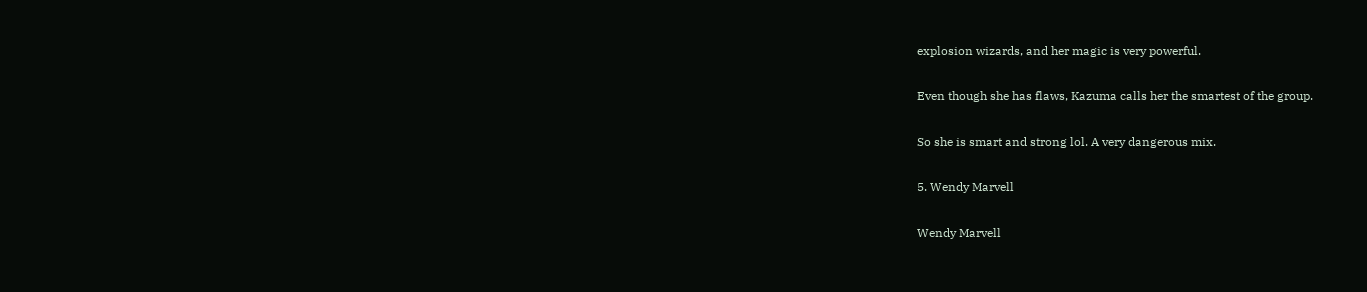explosion wizards, and her magic is very powerful.

Even though she has flaws, Kazuma calls her the smartest of the group.

So she is smart and strong lol. A very dangerous mix.

5. Wendy Marvell

Wendy Marvell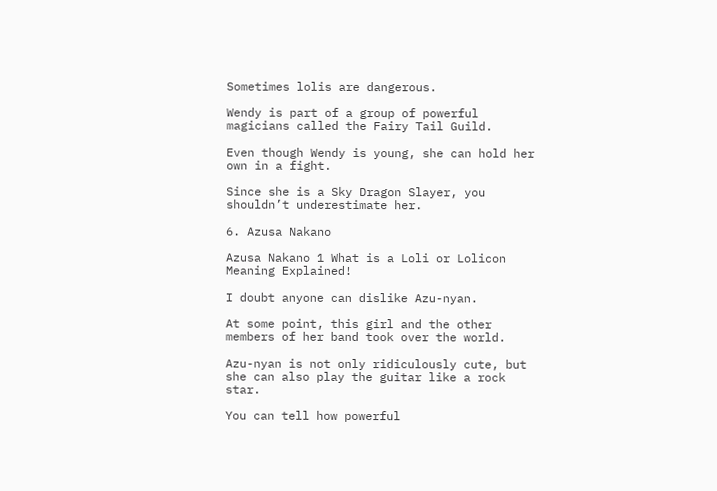Sometimes lolis are dangerous.

Wendy is part of a group of powerful magicians called the Fairy Tail Guild.

Even though Wendy is young, she can hold her own in a fight.

Since she is a Sky Dragon Slayer, you shouldn’t underestimate her.

6. Azusa Nakano

Azusa Nakano 1 What is a Loli or Lolicon Meaning Explained!

I doubt anyone can dislike Azu-nyan.

At some point, this girl and the other members of her band took over the world.

Azu-nyan is not only ridiculously cute, but she can also play the guitar like a rock star.

You can tell how powerful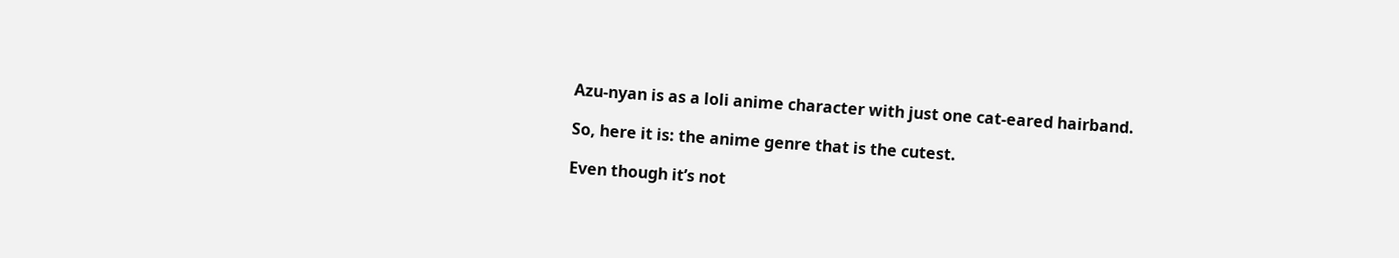Azu-nyan is as a loli anime character with just one cat-eared hairband.

So, here it is: the anime genre that is the cutest.

Even though it’s not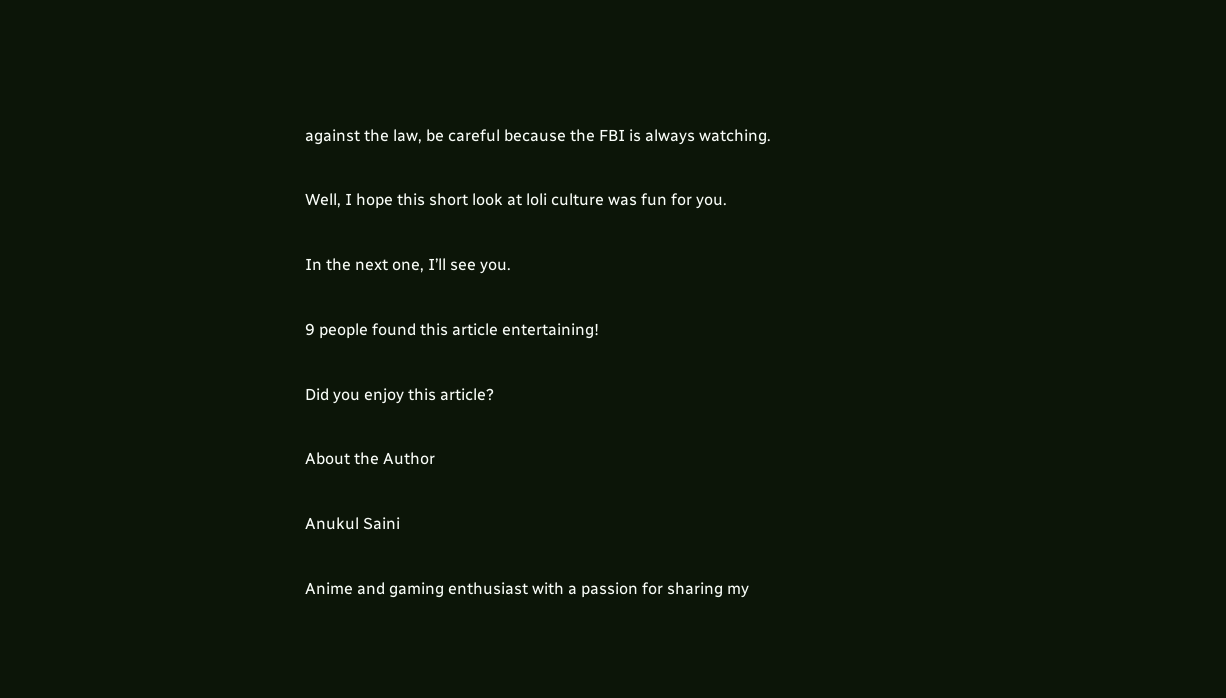against the law, be careful because the FBI is always watching.

Well, I hope this short look at loli culture was fun for you.

In the next one, I’ll see you.

9 people found this article entertaining!

Did you enjoy this article?

About the Author

Anukul Saini

Anime and gaming enthusiast with a passion for sharing my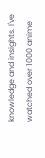knowledge and insights. I've watched over 1000 anime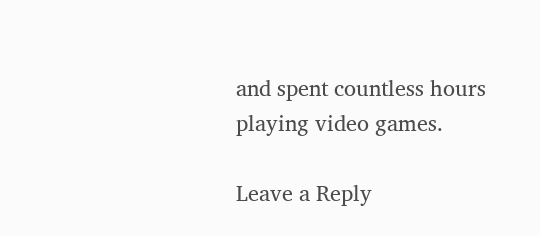and spent countless hours playing video games.

Leave a Reply